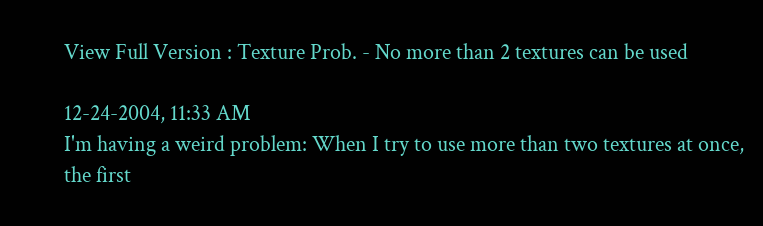View Full Version : Texture Prob. - No more than 2 textures can be used

12-24-2004, 11:33 AM
I'm having a weird problem: When I try to use more than two textures at once, the first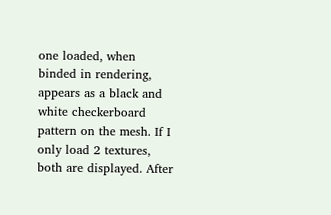one loaded, when binded in rendering, appears as a black and white checkerboard pattern on the mesh. If I only load 2 textures, both are displayed. After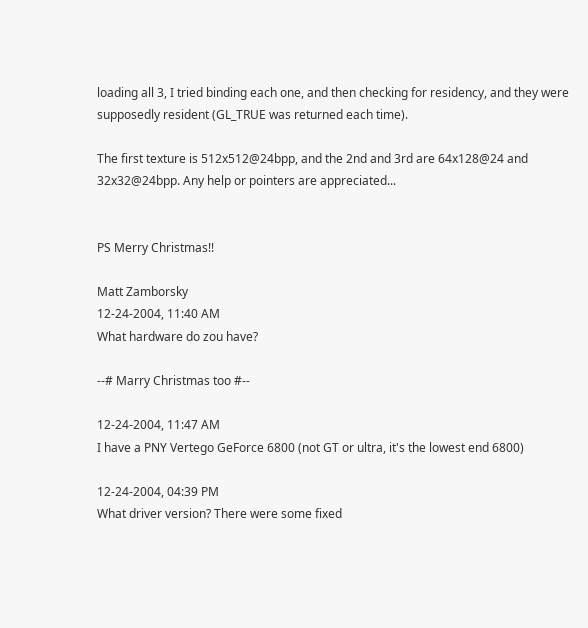loading all 3, I tried binding each one, and then checking for residency, and they were supposedly resident (GL_TRUE was returned each time).

The first texture is 512x512@24bpp, and the 2nd and 3rd are 64x128@24 and 32x32@24bpp. Any help or pointers are appreciated...


PS Merry Christmas!!

Matt Zamborsky
12-24-2004, 11:40 AM
What hardware do zou have?

--# Marry Christmas too #--

12-24-2004, 11:47 AM
I have a PNY Vertego GeForce 6800 (not GT or ultra, it's the lowest end 6800)

12-24-2004, 04:39 PM
What driver version? There were some fixed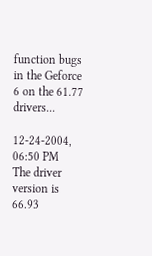function bugs in the Geforce 6 on the 61.77 drivers...

12-24-2004, 06:50 PM
The driver version is 66.93